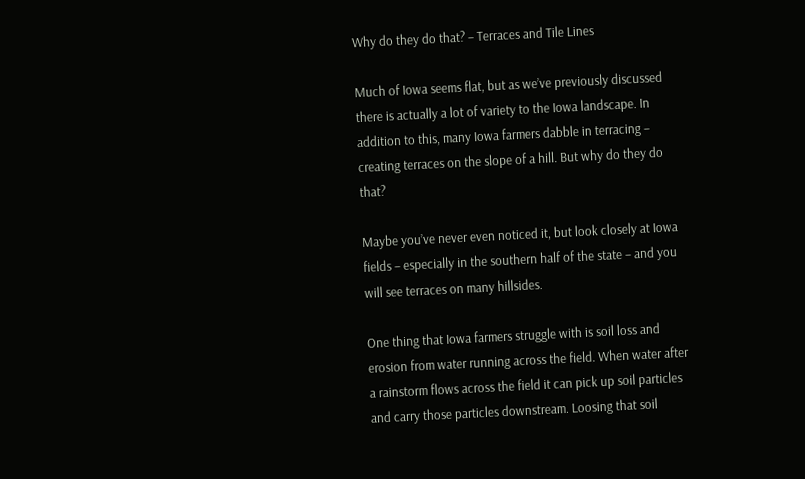Why do they do that? – Terraces and Tile Lines

Much of Iowa seems flat, but as we’ve previously discussed there is actually a lot of variety to the Iowa landscape. In addition to this, many Iowa farmers dabble in terracing – creating terraces on the slope of a hill. But why do they do that?

Maybe you’ve never even noticed it, but look closely at Iowa fields – especially in the southern half of the state – and you will see terraces on many hillsides.

One thing that Iowa farmers struggle with is soil loss and erosion from water running across the field. When water after a rainstorm flows across the field it can pick up soil particles and carry those particles downstream. Loosing that soil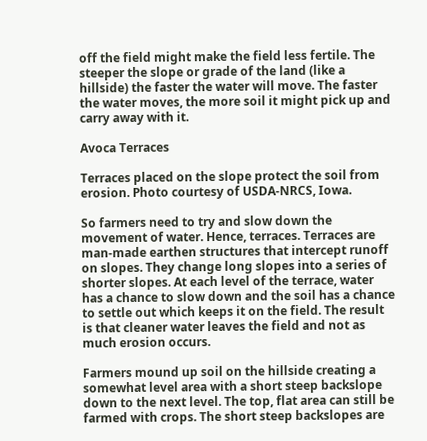off the field might make the field less fertile. The steeper the slope or grade of the land (like a hillside) the faster the water will move. The faster the water moves, the more soil it might pick up and carry away with it.

Avoca Terraces

Terraces placed on the slope protect the soil from erosion. Photo courtesy of USDA-NRCS, Iowa.

So farmers need to try and slow down the movement of water. Hence, terraces. Terraces are man-made earthen structures that intercept runoff on slopes. They change long slopes into a series of shorter slopes. At each level of the terrace, water has a chance to slow down and the soil has a chance to settle out which keeps it on the field. The result is that cleaner water leaves the field and not as much erosion occurs.

Farmers mound up soil on the hillside creating a somewhat level area with a short steep backslope down to the next level. The top, flat area can still be farmed with crops. The short steep backslopes are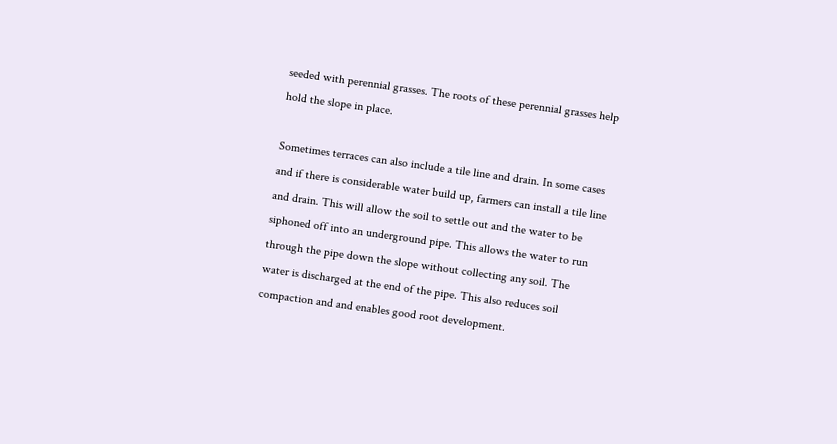seeded with perennial grasses. The roots of these perennial grasses help hold the slope in place.

Sometimes terraces can also include a tile line and drain. In some cases and if there is considerable water build up, farmers can install a tile line and drain. This will allow the soil to settle out and the water to be siphoned off into an underground pipe. This allows the water to run through the pipe down the slope without collecting any soil. The water is discharged at the end of the pipe. This also reduces soil compaction and and enables good root development.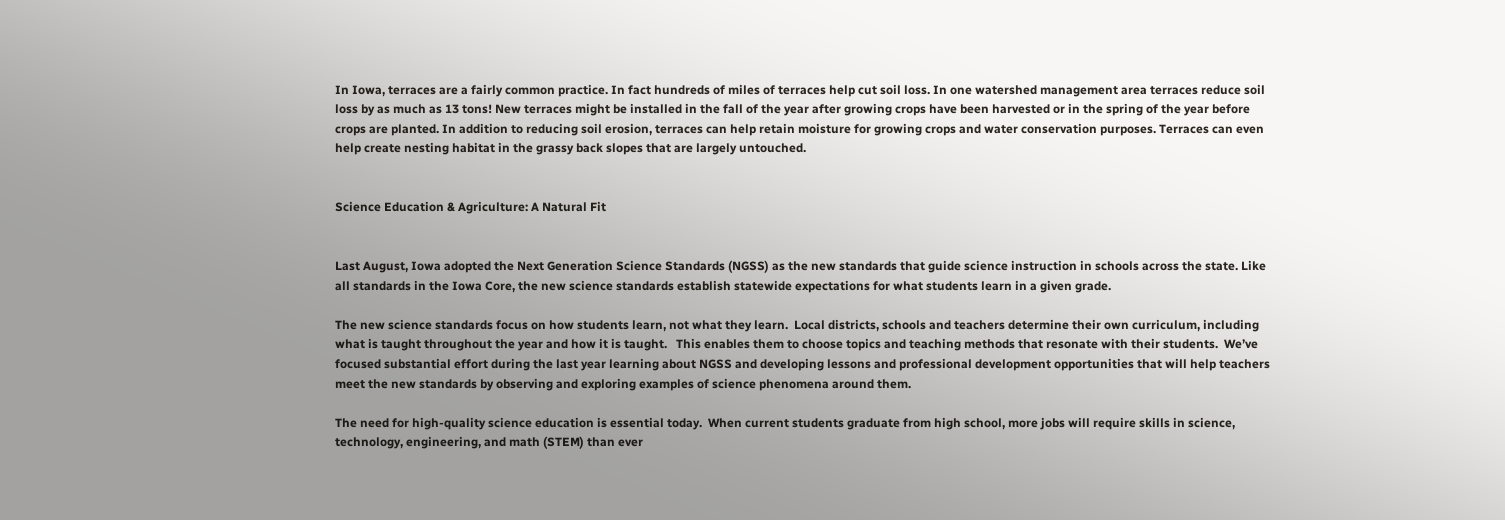In Iowa, terraces are a fairly common practice. In fact hundreds of miles of terraces help cut soil loss. In one watershed management area terraces reduce soil loss by as much as 13 tons! New terraces might be installed in the fall of the year after growing crops have been harvested or in the spring of the year before crops are planted. In addition to reducing soil erosion, terraces can help retain moisture for growing crops and water conservation purposes. Terraces can even help create nesting habitat in the grassy back slopes that are largely untouched.


Science Education & Agriculture: A Natural Fit


Last August, Iowa adopted the Next Generation Science Standards (NGSS) as the new standards that guide science instruction in schools across the state. Like all standards in the Iowa Core, the new science standards establish statewide expectations for what students learn in a given grade.

The new science standards focus on how students learn, not what they learn.  Local districts, schools and teachers determine their own curriculum, including what is taught throughout the year and how it is taught.   This enables them to choose topics and teaching methods that resonate with their students.  We’ve focused substantial effort during the last year learning about NGSS and developing lessons and professional development opportunities that will help teachers meet the new standards by observing and exploring examples of science phenomena around them.

The need for high-quality science education is essential today.  When current students graduate from high school, more jobs will require skills in science, technology, engineering, and math (STEM) than ever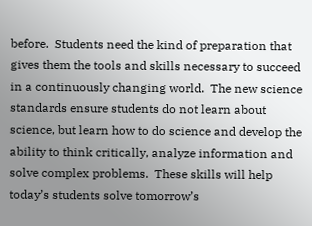before.  Students need the kind of preparation that gives them the tools and skills necessary to succeed in a continuously changing world.  The new science standards ensure students do not learn about science, but learn how to do science and develop the ability to think critically, analyze information and solve complex problems.  These skills will help today’s students solve tomorrow’s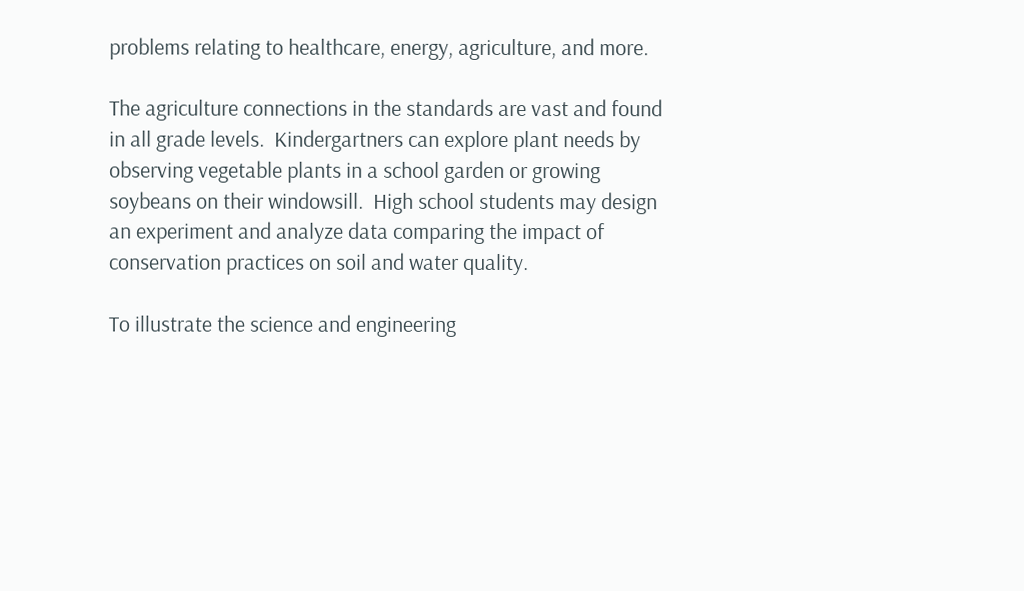problems relating to healthcare, energy, agriculture, and more.

The agriculture connections in the standards are vast and found in all grade levels.  Kindergartners can explore plant needs by observing vegetable plants in a school garden or growing soybeans on their windowsill.  High school students may design an experiment and analyze data comparing the impact of conservation practices on soil and water quality.

To illustrate the science and engineering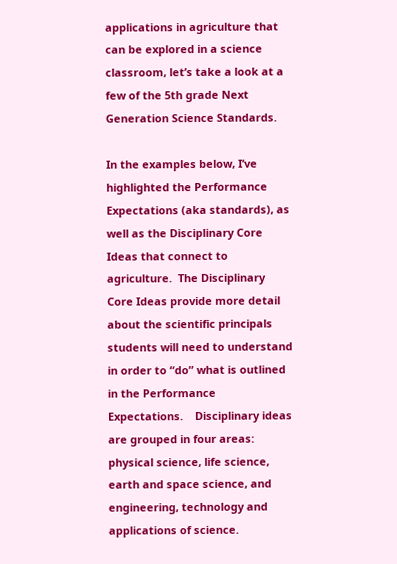applications in agriculture that can be explored in a science classroom, let’s take a look at a few of the 5th grade Next Generation Science Standards.

In the examples below, I’ve highlighted the Performance Expectations (aka standards), as well as the Disciplinary Core Ideas that connect to agriculture.  The Disciplinary Core Ideas provide more detail about the scientific principals students will need to understand in order to “do” what is outlined in the Performance Expectations.    Disciplinary ideas are grouped in four areas: physical science, life science, earth and space science, and engineering, technology and applications of science.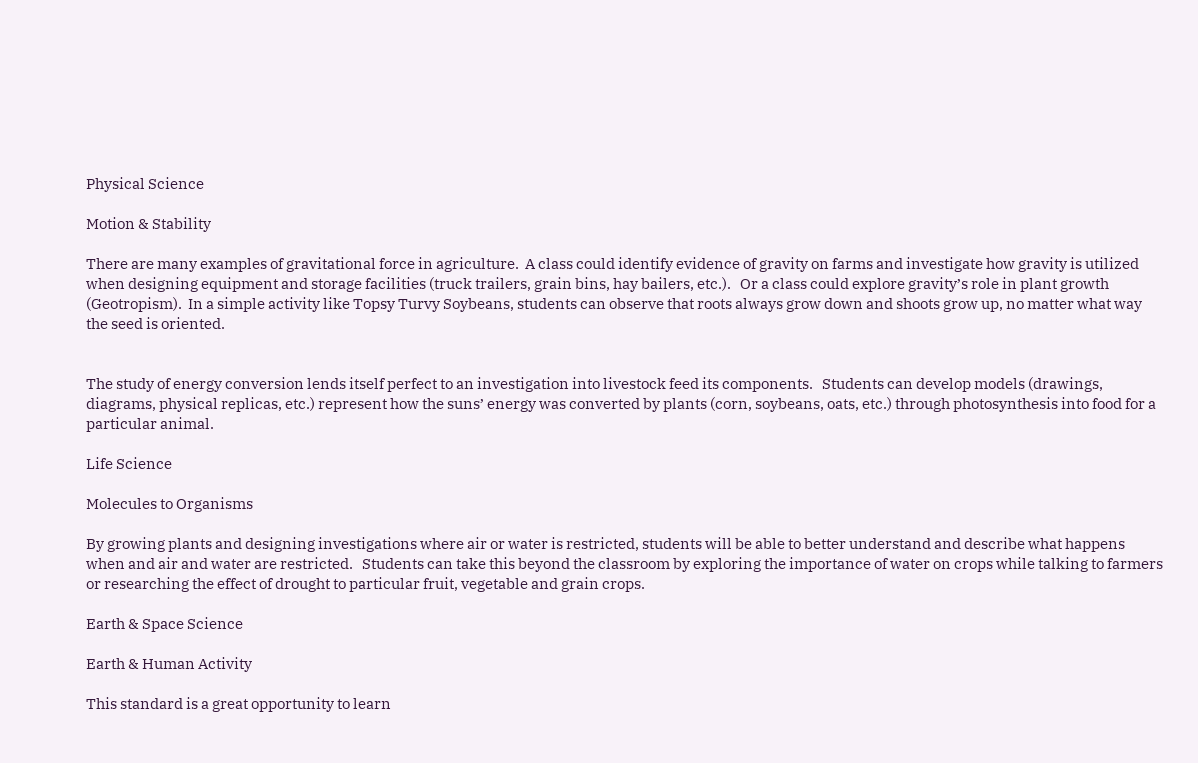Physical Science

Motion & Stability

There are many examples of gravitational force in agriculture.  A class could identify evidence of gravity on farms and investigate how gravity is utilized when designing equipment and storage facilities (truck trailers, grain bins, hay bailers, etc.).   Or a class could explore gravity’s role in plant growth (Geotropism).  In a simple activity like Topsy Turvy Soybeans, students can observe that roots always grow down and shoots grow up, no matter what way the seed is oriented.


The study of energy conversion lends itself perfect to an investigation into livestock feed its components.   Students can develop models (drawings, diagrams, physical replicas, etc.) represent how the suns’ energy was converted by plants (corn, soybeans, oats, etc.) through photosynthesis into food for a particular animal.

Life Science

Molecules to Organisms

By growing plants and designing investigations where air or water is restricted, students will be able to better understand and describe what happens when and air and water are restricted.   Students can take this beyond the classroom by exploring the importance of water on crops while talking to farmers or researching the effect of drought to particular fruit, vegetable and grain crops.

Earth & Space Science

Earth & Human Activity

This standard is a great opportunity to learn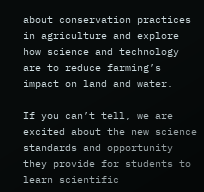about conservation practices in agriculture and explore how science and technology are to reduce farming’s impact on land and water.

If you can’t tell, we are excited about the new science standards and opportunity they provide for students to learn scientific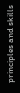principles and skills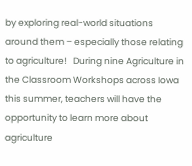by exploring real-world situations around them – especially those relating to agriculture!   During nine Agriculture in the Classroom Workshops across Iowa this summer, teachers will have the opportunity to learn more about agriculture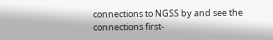connections to NGSS by and see the connections first-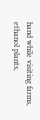hand while visiting farms, ethanol plants,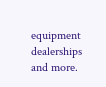equipment dealerships and more.